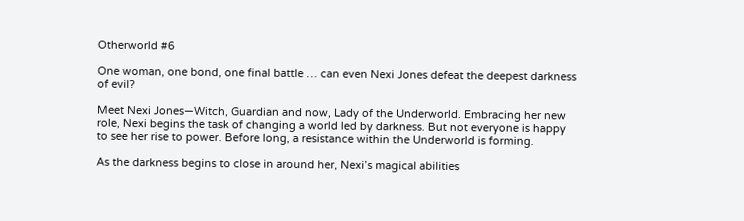Otherworld #6

One woman, one bond, one final battle … can even Nexi Jones defeat the deepest darkness of evil?

Meet Nexi Jones—Witch, Guardian and now, Lady of the Underworld. Embracing her new role, Nexi begins the task of changing a world led by darkness. But not everyone is happy to see her rise to power. Before long, a resistance within the Underworld is forming.

As the darkness begins to close in around her, Nexi’s magical abilities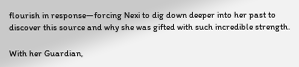flourish in response—forcing Nexi to dig down deeper into her past to discover this source and why she was gifted with such incredible strength.

With her Guardian,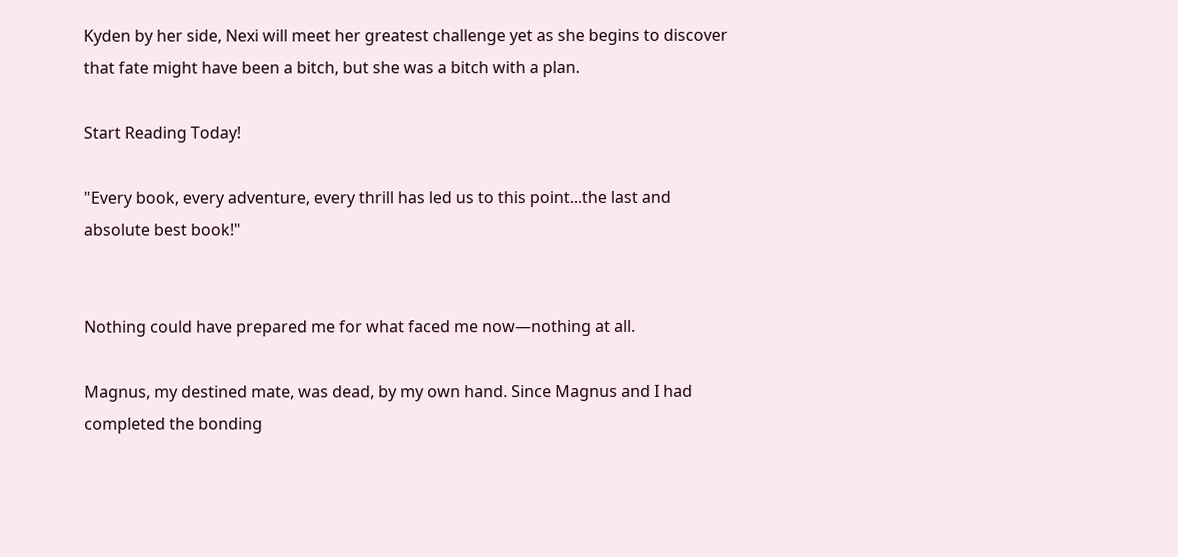Kyden by her side, Nexi will meet her greatest challenge yet as she begins to discover that fate might have been a bitch, but she was a bitch with a plan.

Start Reading Today!

"Every book, every adventure, every thrill has led us to this point...the last and absolute best book!"


Nothing could have prepared me for what faced me now—nothing at all.

Magnus, my destined mate, was dead, by my own hand. Since Magnus and I had completed the bonding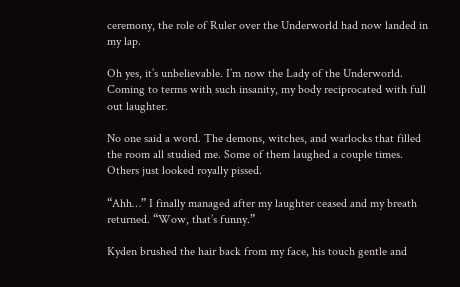ceremony, the role of Ruler over the Underworld had now landed in my lap.

Oh yes, it’s unbelievable. I’m now the Lady of the Underworld. Coming to terms with such insanity, my body reciprocated with full out laughter.

No one said a word. The demons, witches, and warlocks that filled the room all studied me. Some of them laughed a couple times. Others just looked royally pissed.

“Ahh…” I finally managed after my laughter ceased and my breath returned. “Wow, that’s funny.”

Kyden brushed the hair back from my face, his touch gentle and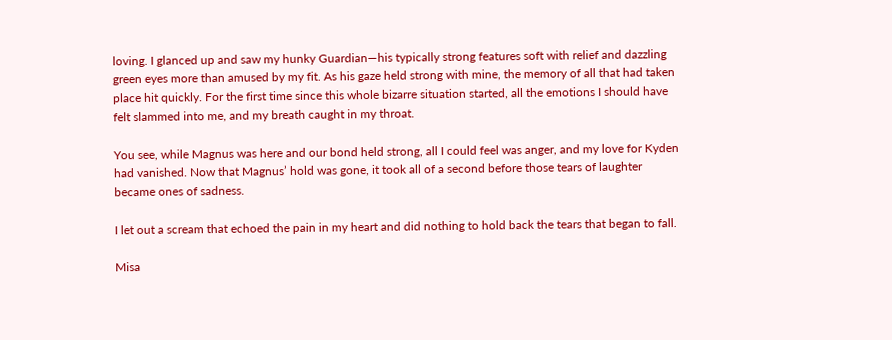loving. I glanced up and saw my hunky Guardian—his typically strong features soft with relief and dazzling green eyes more than amused by my fit. As his gaze held strong with mine, the memory of all that had taken place hit quickly. For the first time since this whole bizarre situation started, all the emotions I should have felt slammed into me, and my breath caught in my throat.

You see, while Magnus was here and our bond held strong, all I could feel was anger, and my love for Kyden had vanished. Now that Magnus’ hold was gone, it took all of a second before those tears of laughter became ones of sadness.

I let out a scream that echoed the pain in my heart and did nothing to hold back the tears that began to fall.

Misa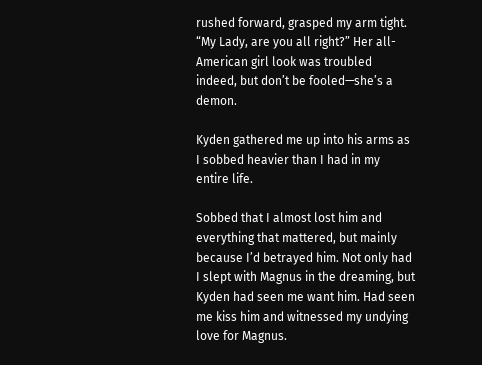rushed forward, grasped my arm tight. “My Lady, are you all right?” Her all-American girl look was troubled indeed, but don’t be fooled—she’s a demon.

Kyden gathered me up into his arms as I sobbed heavier than I had in my entire life.

Sobbed that I almost lost him and everything that mattered, but mainly because I’d betrayed him. Not only had I slept with Magnus in the dreaming, but Kyden had seen me want him. Had seen me kiss him and witnessed my undying love for Magnus.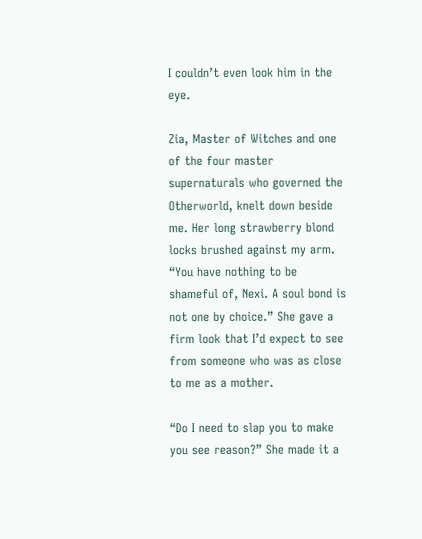I couldn’t even look him in the eye.

Zia, Master of Witches and one of the four master supernaturals who governed the Otherworld, knelt down beside me. Her long strawberry blond locks brushed against my arm. “You have nothing to be shameful of, Nexi. A soul bond is not one by choice.” She gave a firm look that I’d expect to see from someone who was as close to me as a mother.

“Do I need to slap you to make you see reason?” She made it a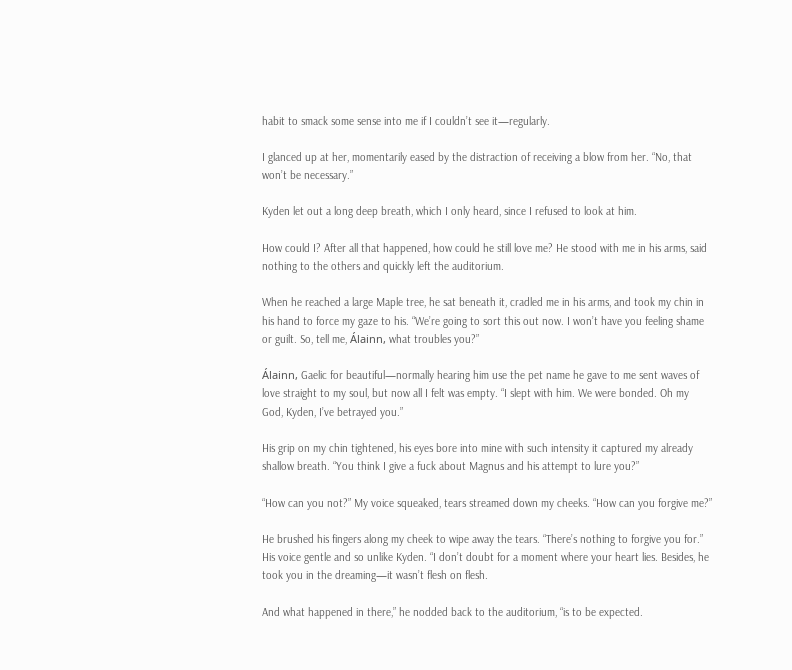habit to smack some sense into me if I couldn’t see it—regularly.

I glanced up at her, momentarily eased by the distraction of receiving a blow from her. “No, that won’t be necessary.”

Kyden let out a long deep breath, which I only heard, since I refused to look at him.

How could I? After all that happened, how could he still love me? He stood with me in his arms, said nothing to the others and quickly left the auditorium.

When he reached a large Maple tree, he sat beneath it, cradled me in his arms, and took my chin in his hand to force my gaze to his. “We’re going to sort this out now. I won’t have you feeling shame or guilt. So, tell me, Álainn, what troubles you?”

Álainn, Gaelic for beautiful—normally hearing him use the pet name he gave to me sent waves of love straight to my soul, but now all I felt was empty. “I slept with him. We were bonded. Oh my God, Kyden, I’ve betrayed you.”

His grip on my chin tightened, his eyes bore into mine with such intensity it captured my already shallow breath. “You think I give a fuck about Magnus and his attempt to lure you?”

“How can you not?” My voice squeaked, tears streamed down my cheeks. “How can you forgive me?”

He brushed his fingers along my cheek to wipe away the tears. “There’s nothing to forgive you for.” His voice gentle and so unlike Kyden. “I don’t doubt for a moment where your heart lies. Besides, he took you in the dreaming—it wasn’t flesh on flesh.

And what happened in there,” he nodded back to the auditorium, “is to be expected.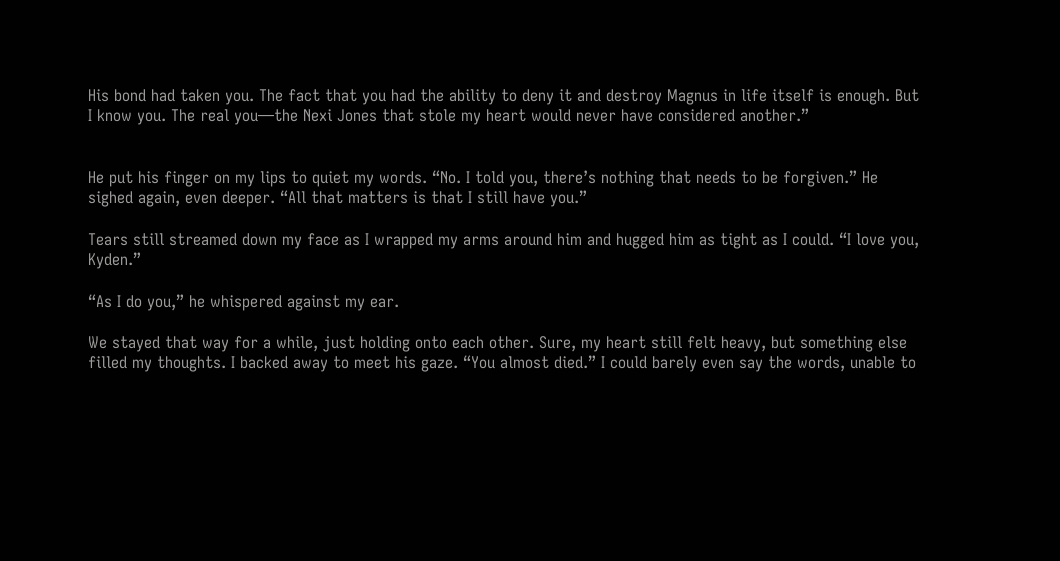His bond had taken you. The fact that you had the ability to deny it and destroy Magnus in life itself is enough. But I know you. The real you—the Nexi Jones that stole my heart would never have considered another.”


He put his finger on my lips to quiet my words. “No. I told you, there’s nothing that needs to be forgiven.” He sighed again, even deeper. “All that matters is that I still have you.”

Tears still streamed down my face as I wrapped my arms around him and hugged him as tight as I could. “I love you, Kyden.”

“As I do you,” he whispered against my ear.

We stayed that way for a while, just holding onto each other. Sure, my heart still felt heavy, but something else filled my thoughts. I backed away to meet his gaze. “You almost died.” I could barely even say the words, unable to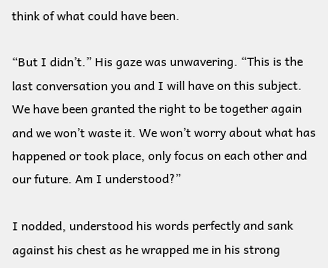think of what could have been.

“But I didn’t.” His gaze was unwavering. “This is the last conversation you and I will have on this subject. We have been granted the right to be together again and we won’t waste it. We won’t worry about what has happened or took place, only focus on each other and our future. Am I understood?”

I nodded, understood his words perfectly and sank against his chest as he wrapped me in his strong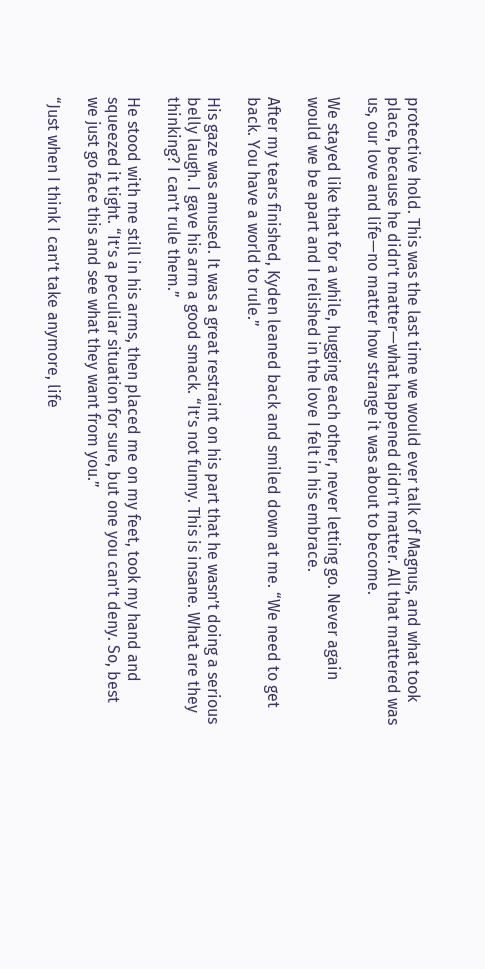protective hold. This was the last time we would ever talk of Magnus, and what took place, because he didn’t matter—what happened didn’t matter. All that mattered was us, our love and life—no matter how strange it was about to become.

We stayed like that for a while, hugging each other, never letting go. Never again would we be apart and I relished in the love I felt in his embrace.

After my tears finished, Kyden leaned back and smiled down at me. “We need to get back. You have a world to rule.”

His gaze was amused. It was a great restraint on his part that he wasn’t doing a serious belly laugh. I gave his arm a good smack. “It’s not funny. This is insane. What are they thinking? I can’t rule them.”

He stood with me still in his arms, then placed me on my feet, took my hand and squeezed it tight. “It’s a peculiar situation for sure, but one you can’t deny. So, best we just go face this and see what they want from you.”

“Just when I think I can’t take anymore, life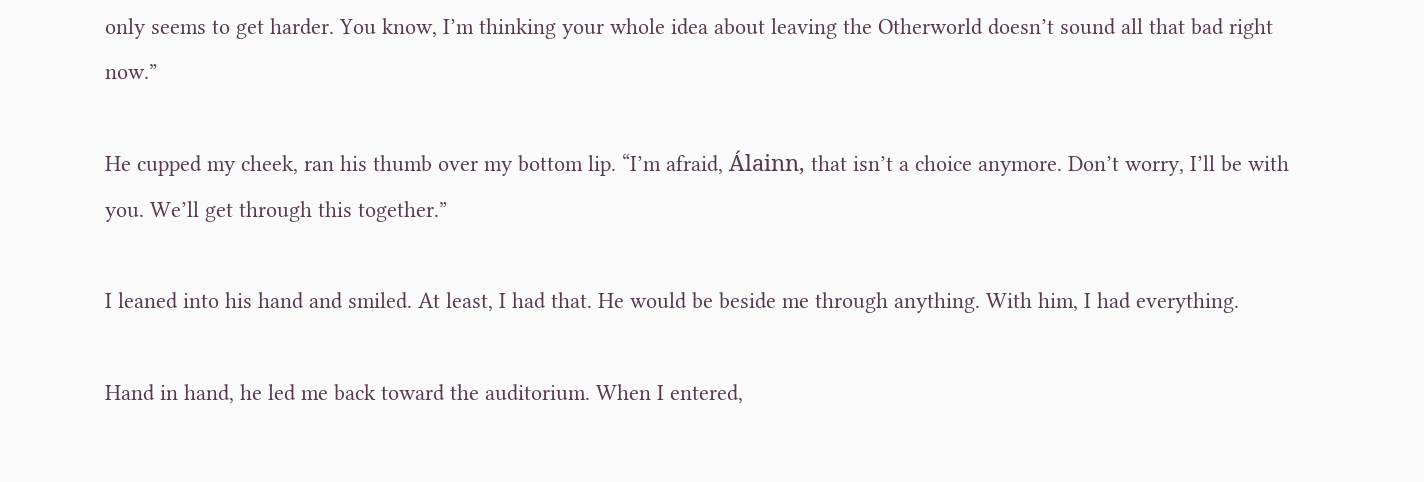only seems to get harder. You know, I’m thinking your whole idea about leaving the Otherworld doesn’t sound all that bad right now.”

He cupped my cheek, ran his thumb over my bottom lip. “I’m afraid, Álainn, that isn’t a choice anymore. Don’t worry, I’ll be with you. We’ll get through this together.”

I leaned into his hand and smiled. At least, I had that. He would be beside me through anything. With him, I had everything.

Hand in hand, he led me back toward the auditorium. When I entered,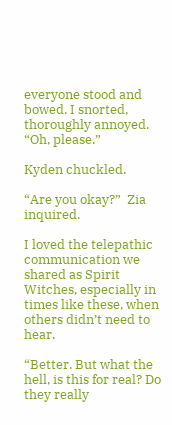everyone stood and bowed. I snorted, thoroughly annoyed. “Oh, please.”

Kyden chuckled.

“Are you okay?”  Zia inquired.

I loved the telepathic communication we shared as Spirit Witches, especially in times like these, when others didn’t need to hear.

“Better. But what the hell, is this for real? Do they really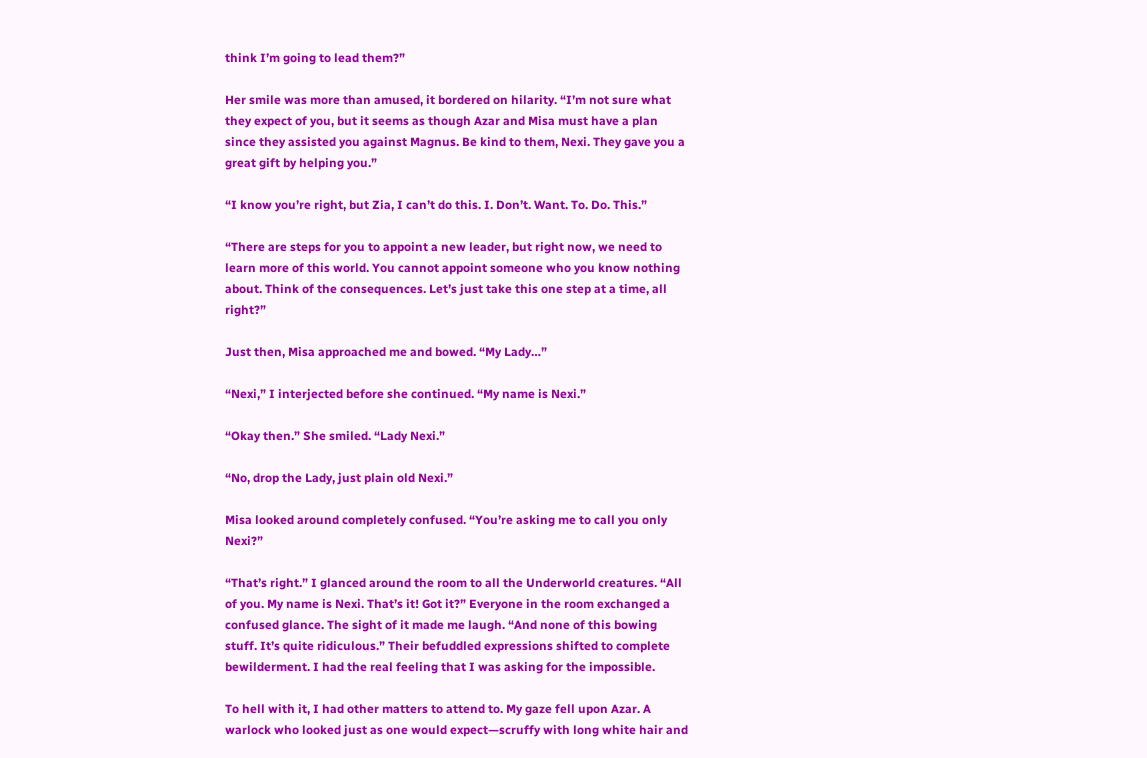think I’m going to lead them?”

Her smile was more than amused, it bordered on hilarity. “I’m not sure what they expect of you, but it seems as though Azar and Misa must have a plan since they assisted you against Magnus. Be kind to them, Nexi. They gave you a great gift by helping you.”

“I know you’re right, but Zia, I can’t do this. I. Don’t. Want. To. Do. This.”

“There are steps for you to appoint a new leader, but right now, we need to learn more of this world. You cannot appoint someone who you know nothing about. Think of the consequences. Let’s just take this one step at a time, all right?”

Just then, Misa approached me and bowed. “My Lady…”

“Nexi,” I interjected before she continued. “My name is Nexi.”

“Okay then.” She smiled. “Lady Nexi.”

“No, drop the Lady, just plain old Nexi.”

Misa looked around completely confused. “You’re asking me to call you only Nexi?”

“That’s right.” I glanced around the room to all the Underworld creatures. “All of you. My name is Nexi. That’s it! Got it?” Everyone in the room exchanged a confused glance. The sight of it made me laugh. “And none of this bowing stuff. It’s quite ridiculous.” Their befuddled expressions shifted to complete bewilderment. I had the real feeling that I was asking for the impossible.

To hell with it, I had other matters to attend to. My gaze fell upon Azar. A warlock who looked just as one would expect—scruffy with long white hair and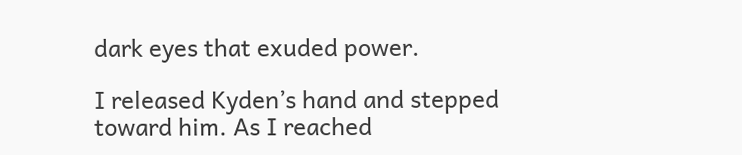dark eyes that exuded power.

I released Kyden’s hand and stepped toward him. As I reached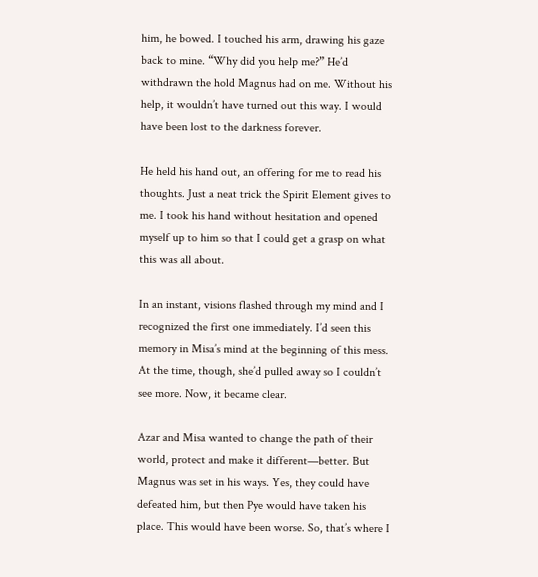him, he bowed. I touched his arm, drawing his gaze back to mine. “Why did you help me?” He’d withdrawn the hold Magnus had on me. Without his help, it wouldn’t have turned out this way. I would have been lost to the darkness forever.

He held his hand out, an offering for me to read his thoughts. Just a neat trick the Spirit Element gives to me. I took his hand without hesitation and opened myself up to him so that I could get a grasp on what this was all about.

In an instant, visions flashed through my mind and I recognized the first one immediately. I’d seen this memory in Misa’s mind at the beginning of this mess. At the time, though, she’d pulled away so I couldn’t see more. Now, it became clear.

Azar and Misa wanted to change the path of their world, protect and make it different—better. But Magnus was set in his ways. Yes, they could have defeated him, but then Pye would have taken his place. This would have been worse. So, that’s where I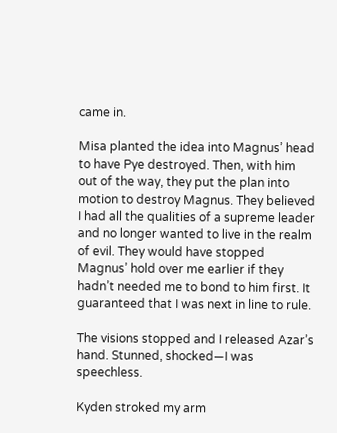came in.

Misa planted the idea into Magnus’ head to have Pye destroyed. Then, with him out of the way, they put the plan into motion to destroy Magnus. They believed I had all the qualities of a supreme leader and no longer wanted to live in the realm of evil. They would have stopped Magnus’ hold over me earlier if they hadn’t needed me to bond to him first. It guaranteed that I was next in line to rule.

The visions stopped and I released Azar’s hand. Stunned, shocked—I was speechless.

Kyden stroked my arm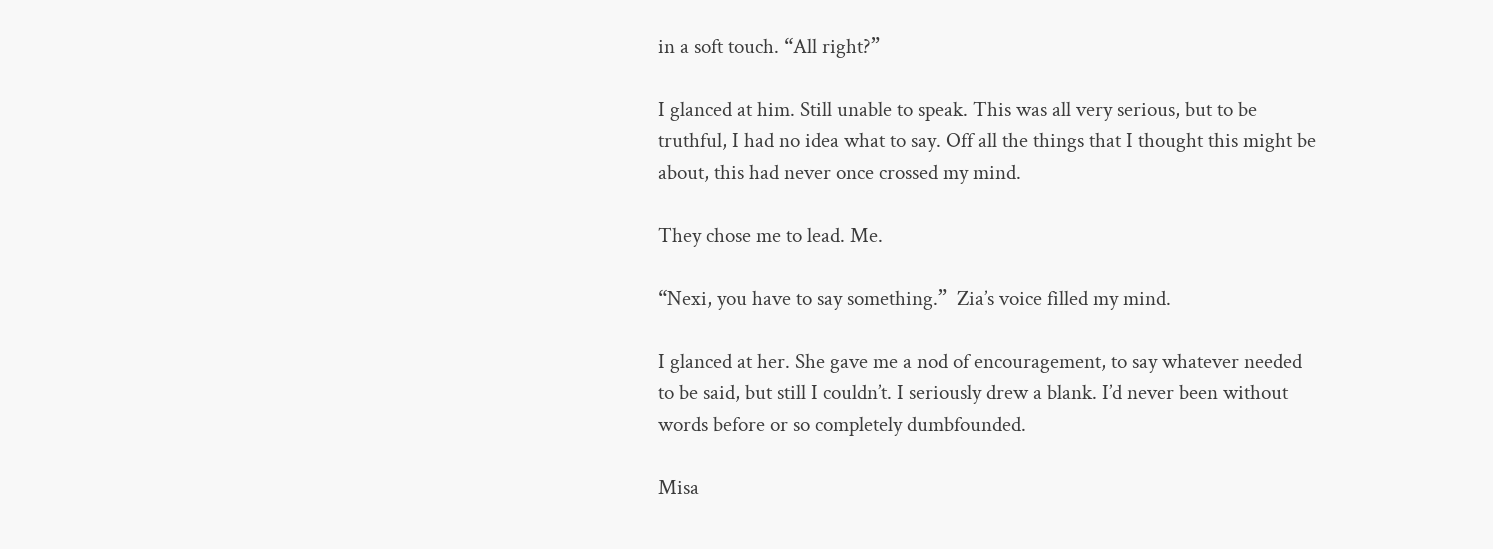in a soft touch. “All right?”

I glanced at him. Still unable to speak. This was all very serious, but to be truthful, I had no idea what to say. Off all the things that I thought this might be about, this had never once crossed my mind.

They chose me to lead. Me.

“Nexi, you have to say something.”  Zia’s voice filled my mind.

I glanced at her. She gave me a nod of encouragement, to say whatever needed to be said, but still I couldn’t. I seriously drew a blank. I’d never been without words before or so completely dumbfounded.

Misa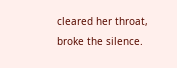cleared her throat, broke the silence.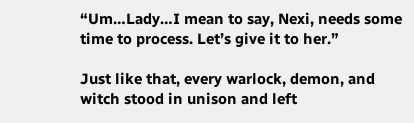“Um…Lady…I mean to say, Nexi, needs some time to process. Let’s give it to her.”

Just like that, every warlock, demon, and witch stood in unison and left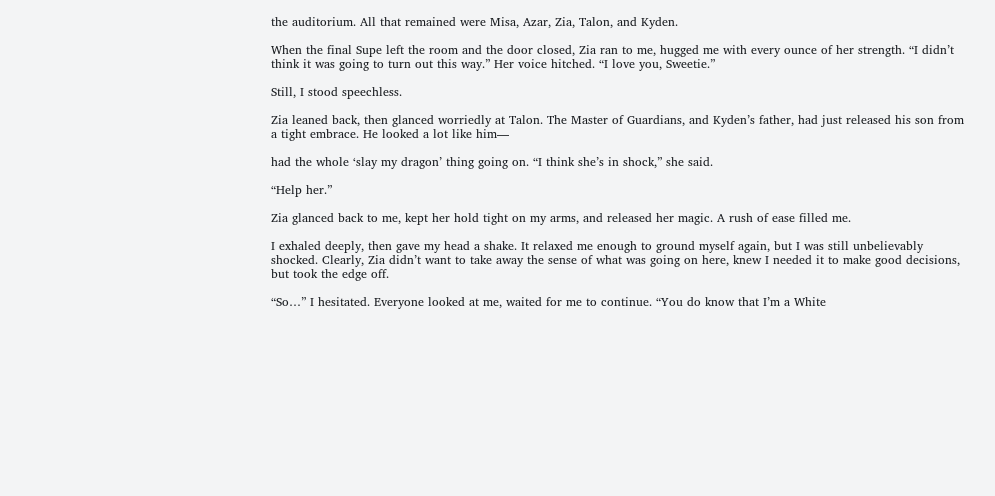the auditorium. All that remained were Misa, Azar, Zia, Talon, and Kyden.

When the final Supe left the room and the door closed, Zia ran to me, hugged me with every ounce of her strength. “I didn’t think it was going to turn out this way.” Her voice hitched. “I love you, Sweetie.”

Still, I stood speechless.

Zia leaned back, then glanced worriedly at Talon. The Master of Guardians, and Kyden’s father, had just released his son from a tight embrace. He looked a lot like him—

had the whole ‘slay my dragon’ thing going on. “I think she’s in shock,” she said.

“Help her.”

Zia glanced back to me, kept her hold tight on my arms, and released her magic. A rush of ease filled me.

I exhaled deeply, then gave my head a shake. It relaxed me enough to ground myself again, but I was still unbelievably shocked. Clearly, Zia didn’t want to take away the sense of what was going on here, knew I needed it to make good decisions, but took the edge off.

“So…” I hesitated. Everyone looked at me, waited for me to continue. “You do know that I’m a White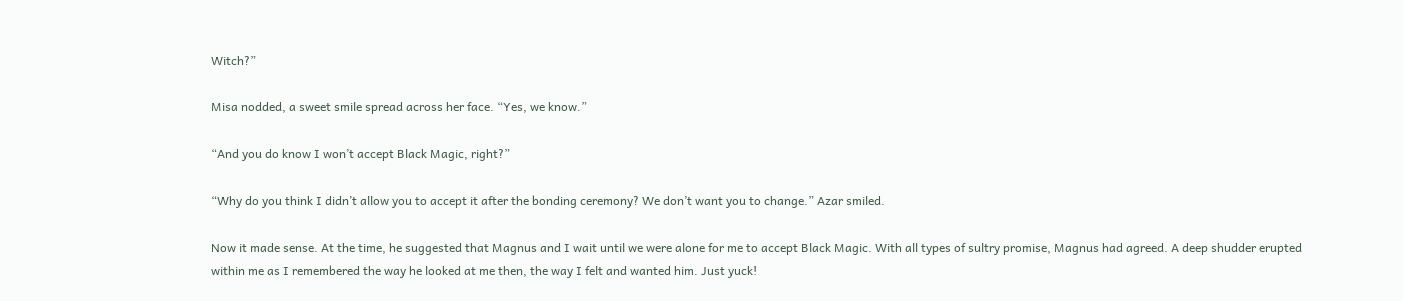Witch?”

Misa nodded, a sweet smile spread across her face. “Yes, we know.”

“And you do know I won’t accept Black Magic, right?”

“Why do you think I didn’t allow you to accept it after the bonding ceremony? We don’t want you to change.” Azar smiled.

Now it made sense. At the time, he suggested that Magnus and I wait until we were alone for me to accept Black Magic. With all types of sultry promise, Magnus had agreed. A deep shudder erupted within me as I remembered the way he looked at me then, the way I felt and wanted him. Just yuck!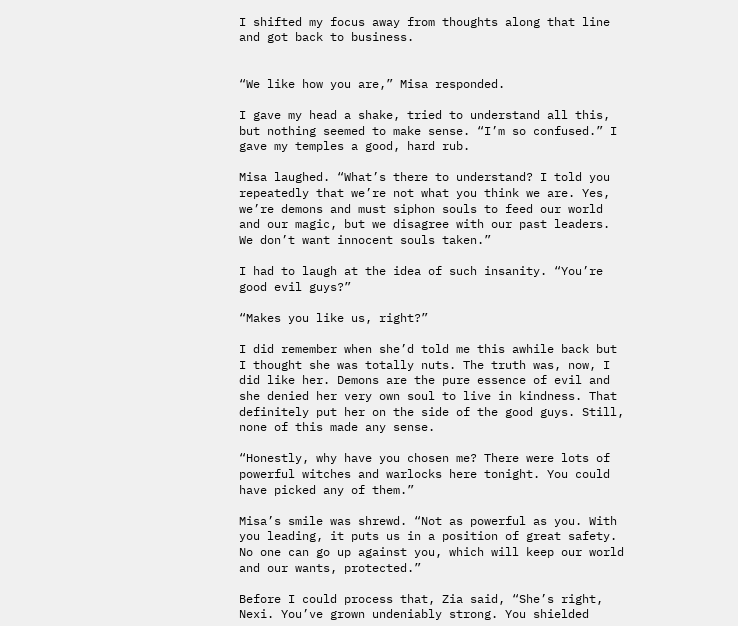I shifted my focus away from thoughts along that line and got back to business.


“We like how you are,” Misa responded.

I gave my head a shake, tried to understand all this, but nothing seemed to make sense. “I’m so confused.” I gave my temples a good, hard rub.

Misa laughed. “What’s there to understand? I told you repeatedly that we’re not what you think we are. Yes, we’re demons and must siphon souls to feed our world and our magic, but we disagree with our past leaders. We don’t want innocent souls taken.”

I had to laugh at the idea of such insanity. “You’re good evil guys?”

“Makes you like us, right?”

I did remember when she’d told me this awhile back but I thought she was totally nuts. The truth was, now, I did like her. Demons are the pure essence of evil and she denied her very own soul to live in kindness. That definitely put her on the side of the good guys. Still, none of this made any sense.

“Honestly, why have you chosen me? There were lots of powerful witches and warlocks here tonight. You could have picked any of them.”

Misa’s smile was shrewd. “Not as powerful as you. With you leading, it puts us in a position of great safety. No one can go up against you, which will keep our world and our wants, protected.”

Before I could process that, Zia said, “She’s right, Nexi. You’ve grown undeniably strong. You shielded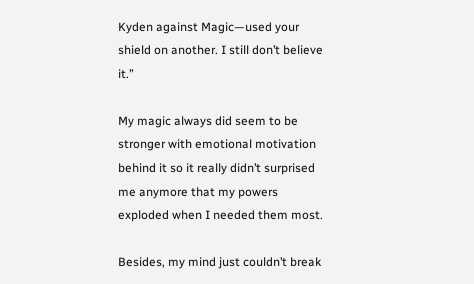Kyden against Magic—used your shield on another. I still don’t believe it.”

My magic always did seem to be stronger with emotional motivation behind it so it really didn’t surprised me anymore that my powers exploded when I needed them most.

Besides, my mind just couldn’t break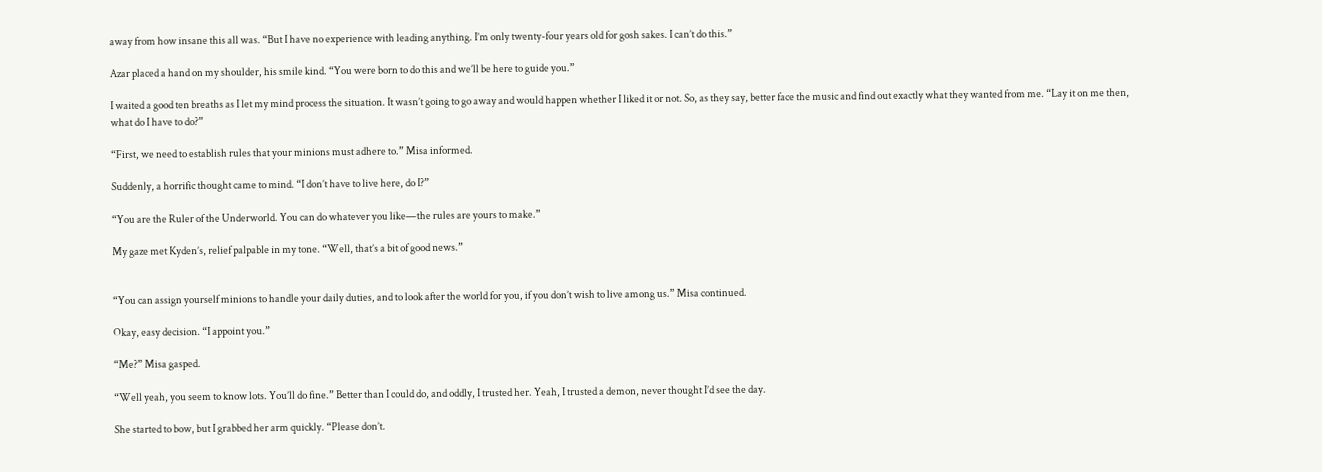away from how insane this all was. “But I have no experience with leading anything. I’m only twenty-four years old for gosh sakes. I can’t do this.”

Azar placed a hand on my shoulder, his smile kind. “You were born to do this and we’ll be here to guide you.”

I waited a good ten breaths as I let my mind process the situation. It wasn’t going to go away and would happen whether I liked it or not. So, as they say, better face the music and find out exactly what they wanted from me. “Lay it on me then, what do I have to do?”

“First, we need to establish rules that your minions must adhere to.” Misa informed.

Suddenly, a horrific thought came to mind. “I don’t have to live here, do I?”

“You are the Ruler of the Underworld. You can do whatever you like—the rules are yours to make.”

My gaze met Kyden’s, relief palpable in my tone. “Well, that’s a bit of good news.”


“You can assign yourself minions to handle your daily duties, and to look after the world for you, if you don’t wish to live among us.” Misa continued.

Okay, easy decision. “I appoint you.”

“Me?” Misa gasped.

“Well yeah, you seem to know lots. You’ll do fine.” Better than I could do, and oddly, I trusted her. Yeah, I trusted a demon, never thought I’d see the day.

She started to bow, but I grabbed her arm quickly. “Please don’t.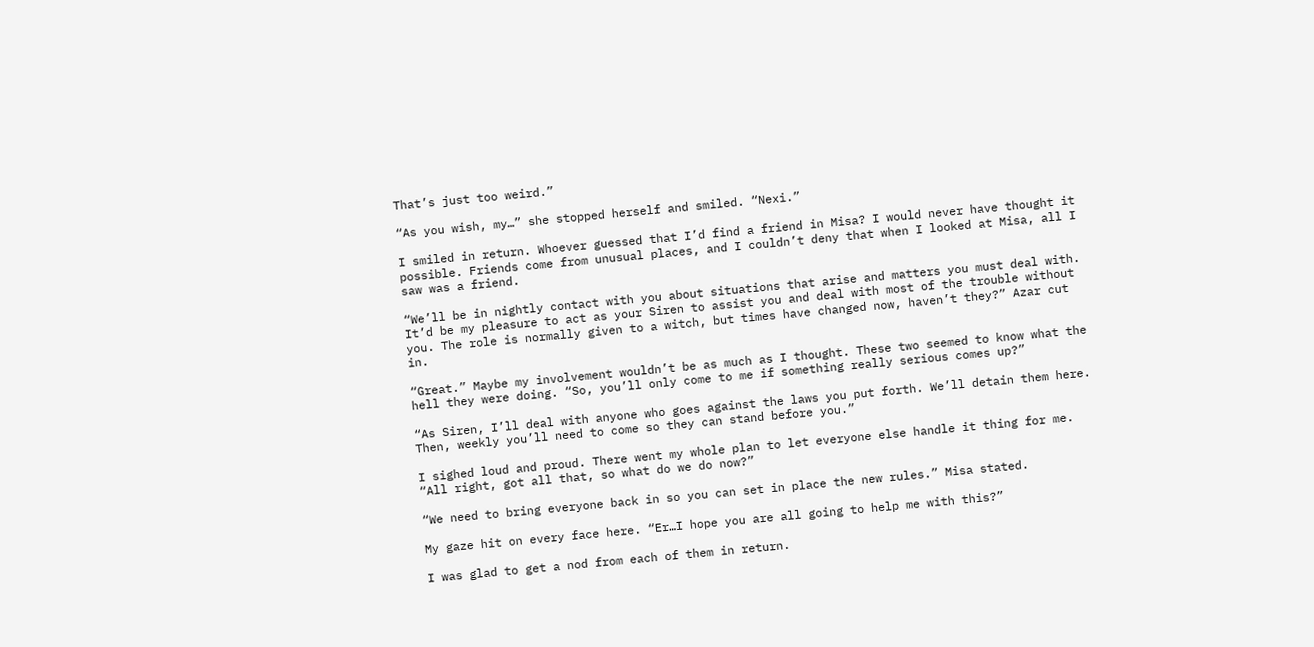That’s just too weird.”

“As you wish, my…” she stopped herself and smiled. “Nexi.”

I smiled in return. Whoever guessed that I’d find a friend in Misa? I would never have thought it possible. Friends come from unusual places, and I couldn’t deny that when I looked at Misa, all I saw was a friend.

“We’ll be in nightly contact with you about situations that arise and matters you must deal with. It’d be my pleasure to act as your Siren to assist you and deal with most of the trouble without you. The role is normally given to a witch, but times have changed now, haven’t they?” Azar cut in.

“Great.” Maybe my involvement wouldn’t be as much as I thought. These two seemed to know what the hell they were doing. “So, you’ll only come to me if something really serious comes up?”

“As Siren, I’ll deal with anyone who goes against the laws you put forth. We’ll detain them here. Then, weekly you’ll need to come so they can stand before you.”

I sighed loud and proud. There went my whole plan to let everyone else handle it thing for me. “All right, got all that, so what do we do now?”

“We need to bring everyone back in so you can set in place the new rules.” Misa stated.

My gaze hit on every face here. “Er…I hope you are all going to help me with this?”

I was glad to get a nod from each of them in return.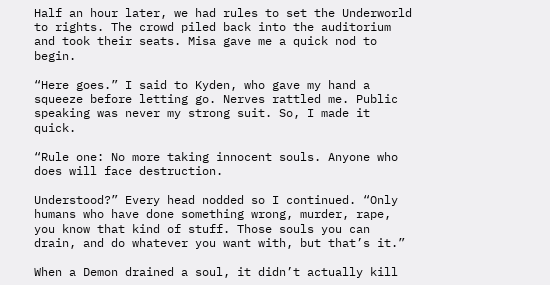Half an hour later, we had rules to set the Underworld to rights. The crowd piled back into the auditorium and took their seats. Misa gave me a quick nod to begin.

“Here goes.” I said to Kyden, who gave my hand a squeeze before letting go. Nerves rattled me. Public speaking was never my strong suit. So, I made it quick.

“Rule one: No more taking innocent souls. Anyone who does will face destruction.

Understood?” Every head nodded so I continued. “Only humans who have done something wrong, murder, rape, you know that kind of stuff. Those souls you can drain, and do whatever you want with, but that’s it.”

When a Demon drained a soul, it didn’t actually kill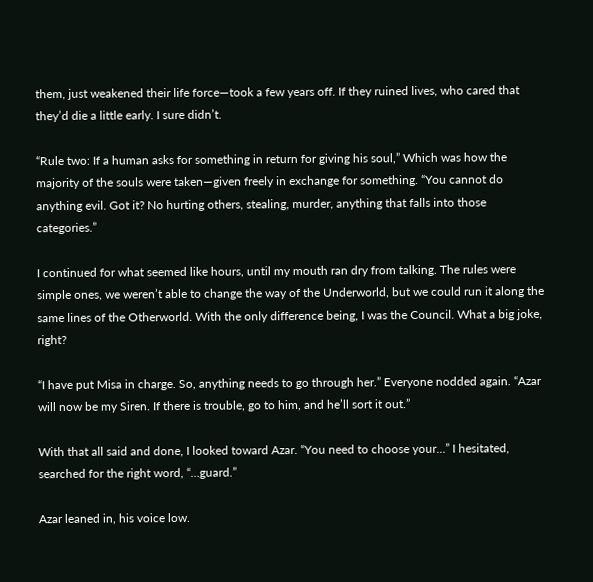them, just weakened their life force—took a few years off. If they ruined lives, who cared that they’d die a little early. I sure didn’t.

“Rule two: If a human asks for something in return for giving his soul,” Which was how the majority of the souls were taken—given freely in exchange for something. “You cannot do anything evil. Got it? No hurting others, stealing, murder, anything that falls into those categories.”

I continued for what seemed like hours, until my mouth ran dry from talking. The rules were simple ones, we weren’t able to change the way of the Underworld, but we could run it along the same lines of the Otherworld. With the only difference being, I was the Council. What a big joke, right?

“I have put Misa in charge. So, anything needs to go through her.” Everyone nodded again. “Azar will now be my Siren. If there is trouble, go to him, and he’ll sort it out.”

With that all said and done, I looked toward Azar. “You need to choose your…” I hesitated, searched for the right word, “…guard.”

Azar leaned in, his voice low.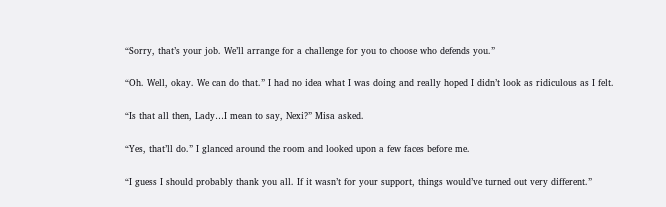“Sorry, that’s your job. We’ll arrange for a challenge for you to choose who defends you.”

“Oh. Well, okay. We can do that.” I had no idea what I was doing and really hoped I didn’t look as ridiculous as I felt.

“Is that all then, Lady…I mean to say, Nexi?” Misa asked.

“Yes, that’ll do.” I glanced around the room and looked upon a few faces before me.

“I guess I should probably thank you all. If it wasn’t for your support, things would’ve turned out very different.”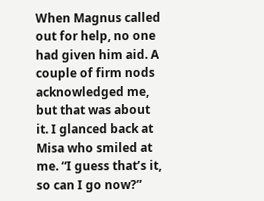When Magnus called out for help, no one had given him aid. A couple of firm nods acknowledged me, but that was about it. I glanced back at Misa who smiled at me. “I guess that’s it, so can I go now?”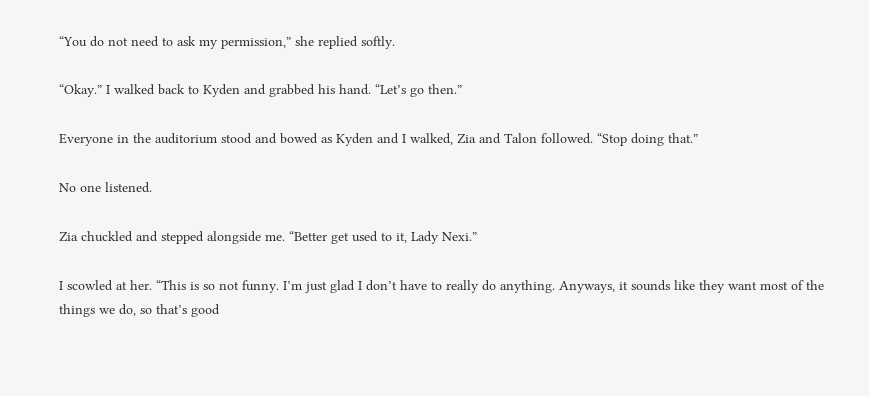“You do not need to ask my permission,” she replied softly.

“Okay.” I walked back to Kyden and grabbed his hand. “Let’s go then.”

Everyone in the auditorium stood and bowed as Kyden and I walked, Zia and Talon followed. “Stop doing that.”

No one listened.

Zia chuckled and stepped alongside me. “Better get used to it, Lady Nexi.”

I scowled at her. “This is so not funny. I’m just glad I don’t have to really do anything. Anyways, it sounds like they want most of the things we do, so that’s good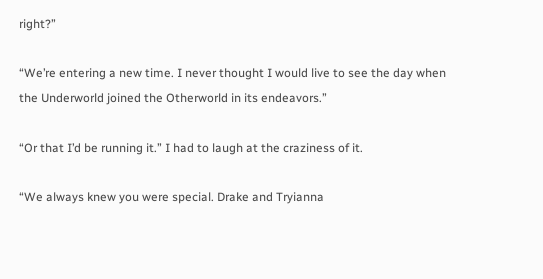right?”

“We’re entering a new time. I never thought I would live to see the day when the Underworld joined the Otherworld in its endeavors.”

“Or that I’d be running it.” I had to laugh at the craziness of it.

“We always knew you were special. Drake and Tryianna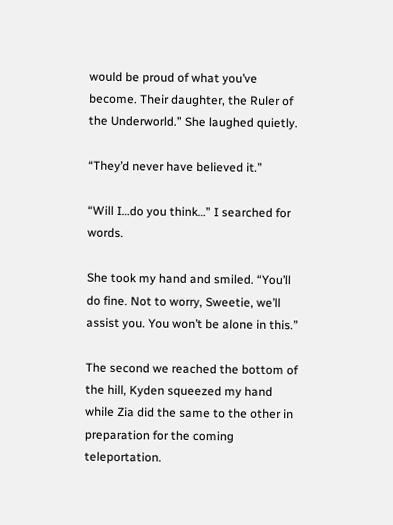would be proud of what you’ve become. Their daughter, the Ruler of the Underworld.” She laughed quietly.

“They’d never have believed it.”

“Will I…do you think…” I searched for words.

She took my hand and smiled. “You’ll do fine. Not to worry, Sweetie, we’ll assist you. You won’t be alone in this.”

The second we reached the bottom of the hill, Kyden squeezed my hand while Zia did the same to the other in preparation for the coming teleportation.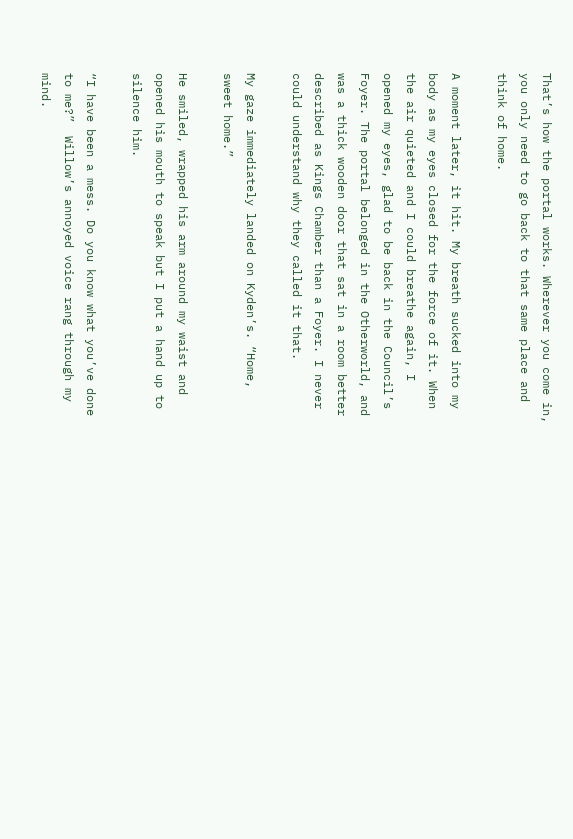That’s how the portal works. Wherever you come in, you only need to go back to that same place and think of home.

A moment later, it hit. My breath sucked into my body as my eyes closed for the force of it. When the air quieted and I could breathe again, I opened my eyes, glad to be back in the Council’s Foyer. The portal belonged in the Otherworld, and was a thick wooden door that sat in a room better described as Kings Chamber than a Foyer. I never could understand why they called it that.

My gaze immediately landed on Kyden’s. “Home, sweet home.”

He smiled, wrapped his arm around my waist and opened his mouth to speak but I put a hand up to silence him.

“I have been a mess. Do you know what you’ve done to me?”  Willow’s annoyed voice rang through my mind.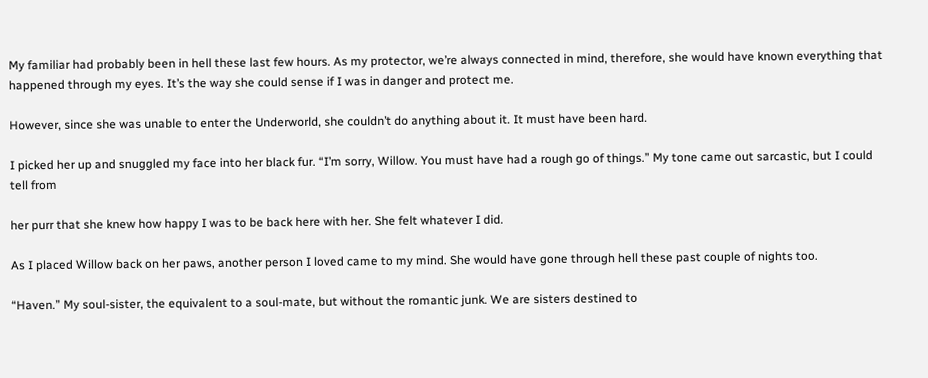My familiar had probably been in hell these last few hours. As my protector, we’re always connected in mind, therefore, she would have known everything that happened through my eyes. It’s the way she could sense if I was in danger and protect me.

However, since she was unable to enter the Underworld, she couldn’t do anything about it. It must have been hard.

I picked her up and snuggled my face into her black fur. “I’m sorry, Willow. You must have had a rough go of things.” My tone came out sarcastic, but I could tell from

her purr that she knew how happy I was to be back here with her. She felt whatever I did.

As I placed Willow back on her paws, another person I loved came to my mind. She would have gone through hell these past couple of nights too.

“Haven.” My soul-sister, the equivalent to a soul-mate, but without the romantic junk. We are sisters destined to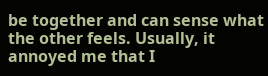be together and can sense what the other feels. Usually, it annoyed me that I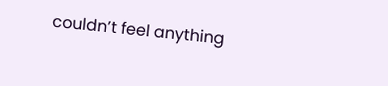couldn’t feel anything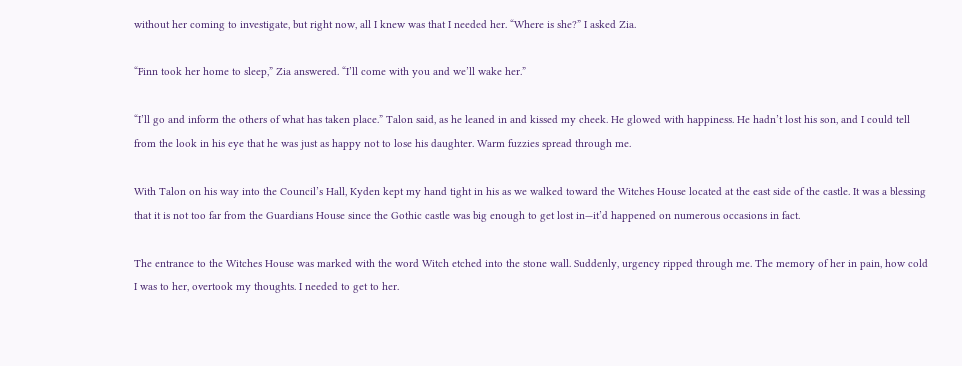without her coming to investigate, but right now, all I knew was that I needed her. “Where is she?” I asked Zia.

“Finn took her home to sleep,” Zia answered. “I’ll come with you and we’ll wake her.”

“I’ll go and inform the others of what has taken place.” Talon said, as he leaned in and kissed my cheek. He glowed with happiness. He hadn’t lost his son, and I could tell from the look in his eye that he was just as happy not to lose his daughter. Warm fuzzies spread through me.

With Talon on his way into the Council’s Hall, Kyden kept my hand tight in his as we walked toward the Witches House located at the east side of the castle. It was a blessing that it is not too far from the Guardians House since the Gothic castle was big enough to get lost in—it’d happened on numerous occasions in fact.

The entrance to the Witches House was marked with the word Witch etched into the stone wall. Suddenly, urgency ripped through me. The memory of her in pain, how cold I was to her, overtook my thoughts. I needed to get to her.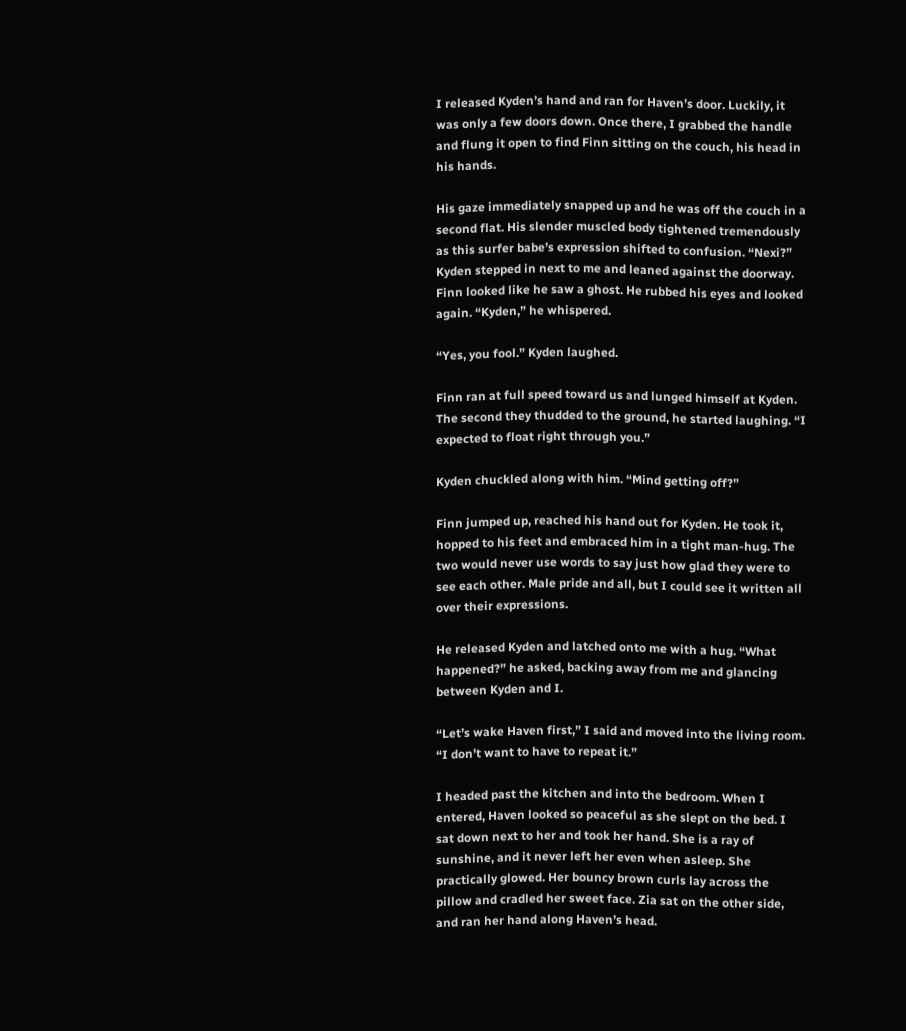I released Kyden’s hand and ran for Haven’s door. Luckily, it was only a few doors down. Once there, I grabbed the handle and flung it open to find Finn sitting on the couch, his head in his hands.

His gaze immediately snapped up and he was off the couch in a second flat. His slender muscled body tightened tremendously as this surfer babe’s expression shifted to confusion. “Nexi?” Kyden stepped in next to me and leaned against the doorway. Finn looked like he saw a ghost. He rubbed his eyes and looked again. “Kyden,” he whispered.

“Yes, you fool.” Kyden laughed.

Finn ran at full speed toward us and lunged himself at Kyden. The second they thudded to the ground, he started laughing. “I expected to float right through you.”

Kyden chuckled along with him. “Mind getting off?”

Finn jumped up, reached his hand out for Kyden. He took it, hopped to his feet and embraced him in a tight man-hug. The two would never use words to say just how glad they were to see each other. Male pride and all, but I could see it written all over their expressions.

He released Kyden and latched onto me with a hug. “What happened?” he asked, backing away from me and glancing between Kyden and I.

“Let’s wake Haven first,” I said and moved into the living room. “I don’t want to have to repeat it.”

I headed past the kitchen and into the bedroom. When I entered, Haven looked so peaceful as she slept on the bed. I sat down next to her and took her hand. She is a ray of sunshine, and it never left her even when asleep. She practically glowed. Her bouncy brown curls lay across the pillow and cradled her sweet face. Zia sat on the other side, and ran her hand along Haven’s head.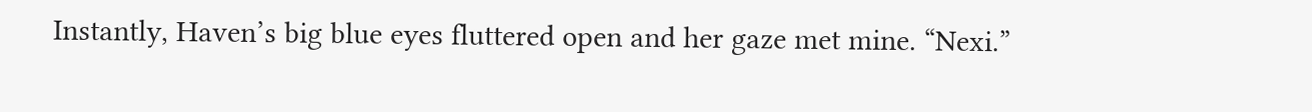Instantly, Haven’s big blue eyes fluttered open and her gaze met mine. “Nexi.”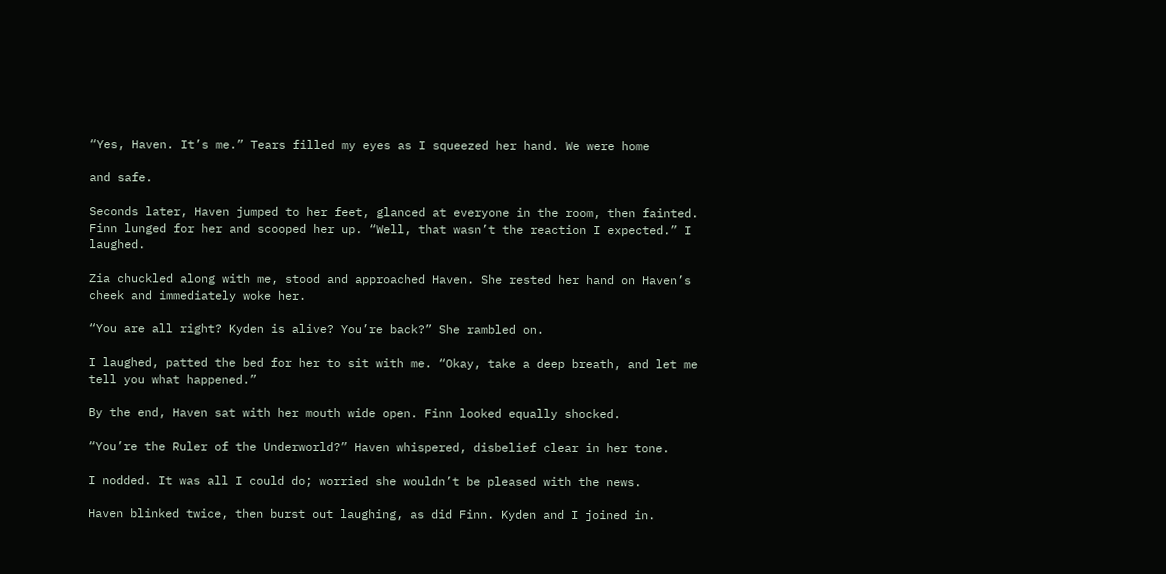“Yes, Haven. It’s me.” Tears filled my eyes as I squeezed her hand. We were home

and safe.

Seconds later, Haven jumped to her feet, glanced at everyone in the room, then fainted. Finn lunged for her and scooped her up. “Well, that wasn’t the reaction I expected.” I laughed.

Zia chuckled along with me, stood and approached Haven. She rested her hand on Haven’s cheek and immediately woke her.

“You are all right? Kyden is alive? You’re back?” She rambled on.

I laughed, patted the bed for her to sit with me. “Okay, take a deep breath, and let me tell you what happened.”

By the end, Haven sat with her mouth wide open. Finn looked equally shocked.

“You’re the Ruler of the Underworld?” Haven whispered, disbelief clear in her tone.

I nodded. It was all I could do; worried she wouldn’t be pleased with the news.

Haven blinked twice, then burst out laughing, as did Finn. Kyden and I joined in.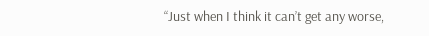“Just when I think it can’t get any worse,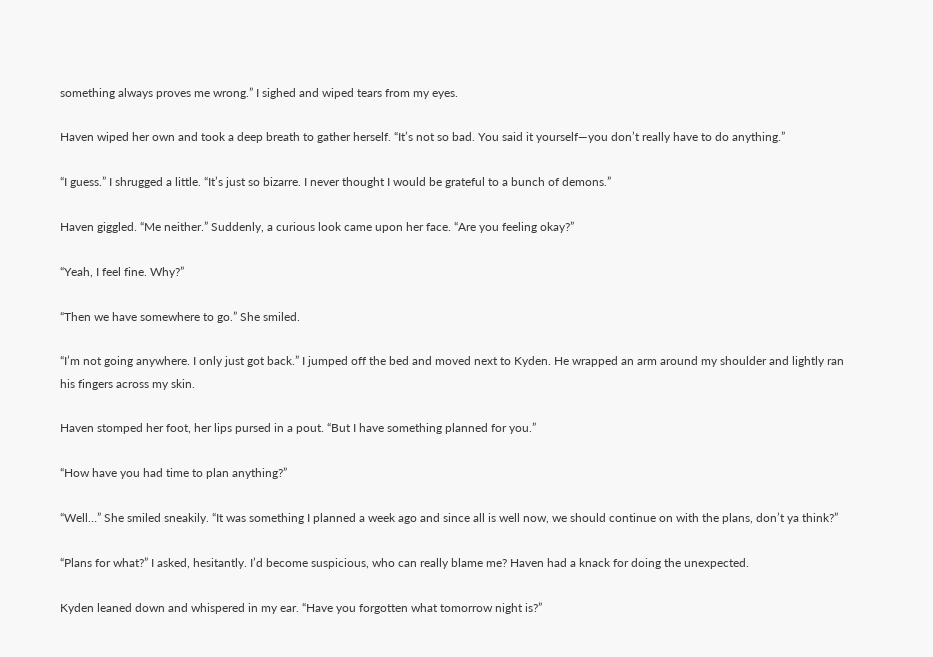something always proves me wrong.” I sighed and wiped tears from my eyes.

Haven wiped her own and took a deep breath to gather herself. “It’s not so bad. You said it yourself—you don’t really have to do anything.”

“I guess.” I shrugged a little. “It’s just so bizarre. I never thought I would be grateful to a bunch of demons.”

Haven giggled. “Me neither.” Suddenly, a curious look came upon her face. “Are you feeling okay?”

“Yeah, I feel fine. Why?”

“Then we have somewhere to go.” She smiled.

“I’m not going anywhere. I only just got back.” I jumped off the bed and moved next to Kyden. He wrapped an arm around my shoulder and lightly ran his fingers across my skin.

Haven stomped her foot, her lips pursed in a pout. “But I have something planned for you.”

“How have you had time to plan anything?”

“Well…” She smiled sneakily. “It was something I planned a week ago and since all is well now, we should continue on with the plans, don’t ya think?”

“Plans for what?” I asked, hesitantly. I’d become suspicious, who can really blame me? Haven had a knack for doing the unexpected.

Kyden leaned down and whispered in my ear. “Have you forgotten what tomorrow night is?”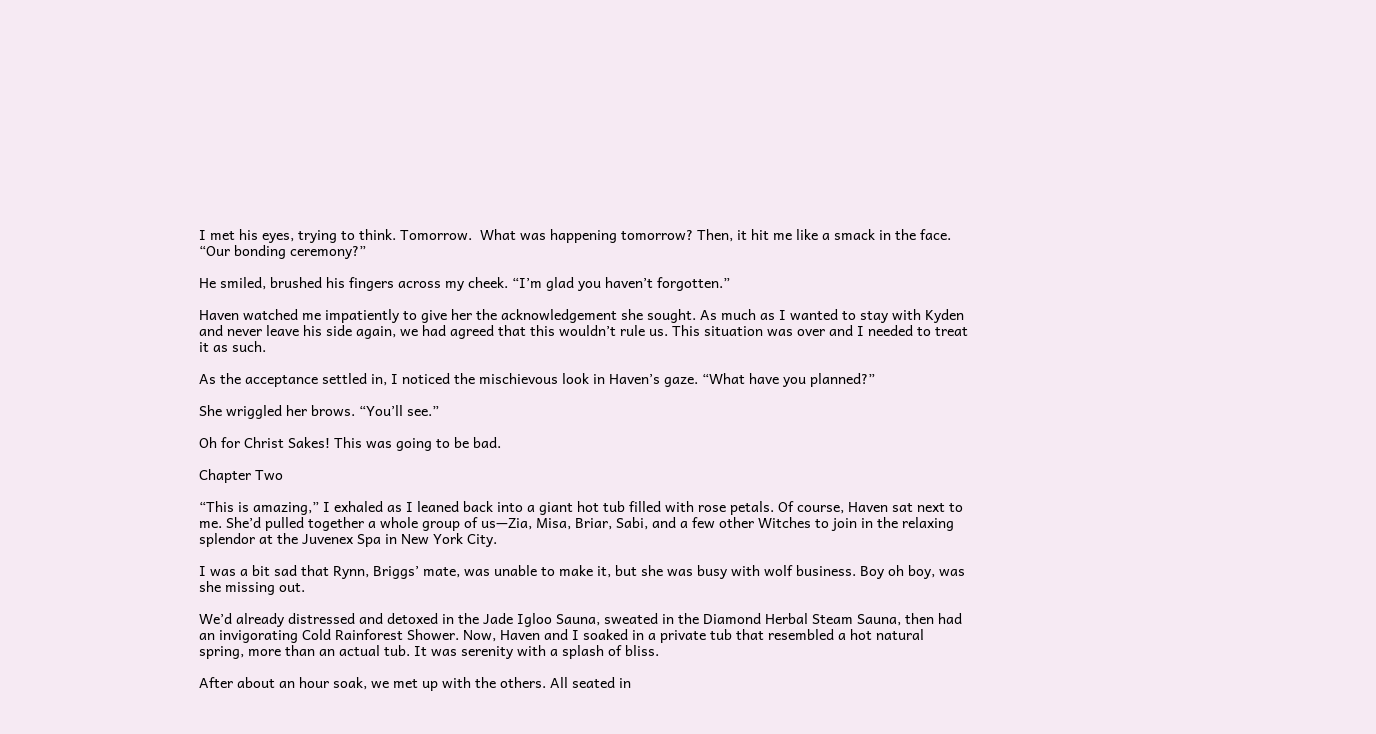I met his eyes, trying to think. Tomorrow.  What was happening tomorrow? Then, it hit me like a smack in the face. “Our bonding ceremony?”

He smiled, brushed his fingers across my cheek. “I’m glad you haven’t forgotten.”

Haven watched me impatiently to give her the acknowledgement she sought. As much as I wanted to stay with Kyden and never leave his side again, we had agreed that this wouldn’t rule us. This situation was over and I needed to treat it as such.

As the acceptance settled in, I noticed the mischievous look in Haven’s gaze. “What have you planned?”

She wriggled her brows. “You’ll see.”

Oh for Christ Sakes! This was going to be bad.

Chapter Two

“This is amazing,” I exhaled as I leaned back into a giant hot tub filled with rose petals. Of course, Haven sat next to me. She’d pulled together a whole group of us—Zia, Misa, Briar, Sabi, and a few other Witches to join in the relaxing splendor at the Juvenex Spa in New York City.

I was a bit sad that Rynn, Briggs’ mate, was unable to make it, but she was busy with wolf business. Boy oh boy, was she missing out.

We’d already distressed and detoxed in the Jade Igloo Sauna, sweated in the Diamond Herbal Steam Sauna, then had an invigorating Cold Rainforest Shower. Now, Haven and I soaked in a private tub that resembled a hot natural spring, more than an actual tub. It was serenity with a splash of bliss.

After about an hour soak, we met up with the others. All seated in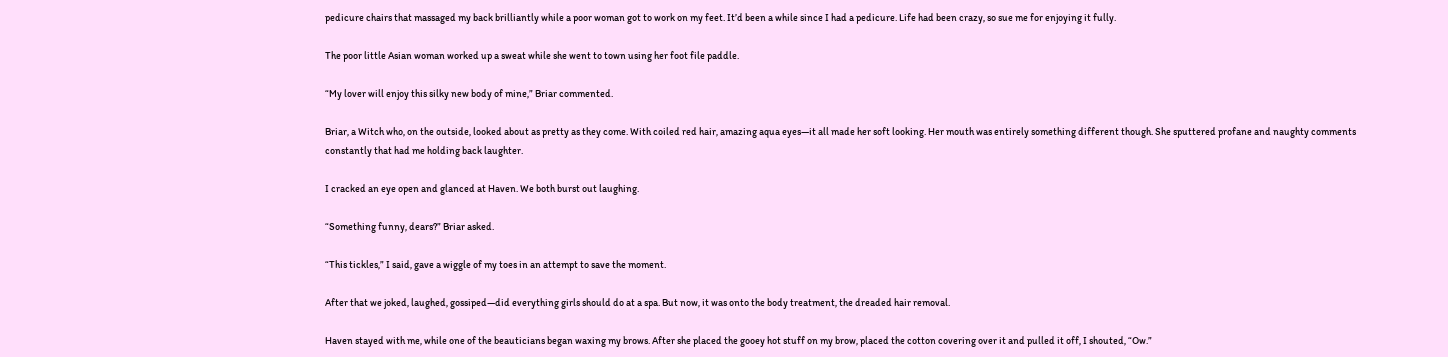pedicure chairs that massaged my back brilliantly while a poor woman got to work on my feet. It’d been a while since I had a pedicure. Life had been crazy, so sue me for enjoying it fully.

The poor little Asian woman worked up a sweat while she went to town using her foot file paddle.

“My lover will enjoy this silky new body of mine,” Briar commented.

Briar, a Witch who, on the outside, looked about as pretty as they come. With coiled red hair, amazing aqua eyes—it all made her soft looking. Her mouth was entirely something different though. She sputtered profane and naughty comments constantly that had me holding back laughter.

I cracked an eye open and glanced at Haven. We both burst out laughing.

“Something funny, dears?” Briar asked.

“This tickles,” I said, gave a wiggle of my toes in an attempt to save the moment.

After that we joked, laughed, gossiped—did everything girls should do at a spa. But now, it was onto the body treatment, the dreaded hair removal.

Haven stayed with me, while one of the beauticians began waxing my brows. After she placed the gooey hot stuff on my brow, placed the cotton covering over it and pulled it off, I shouted, “Ow.”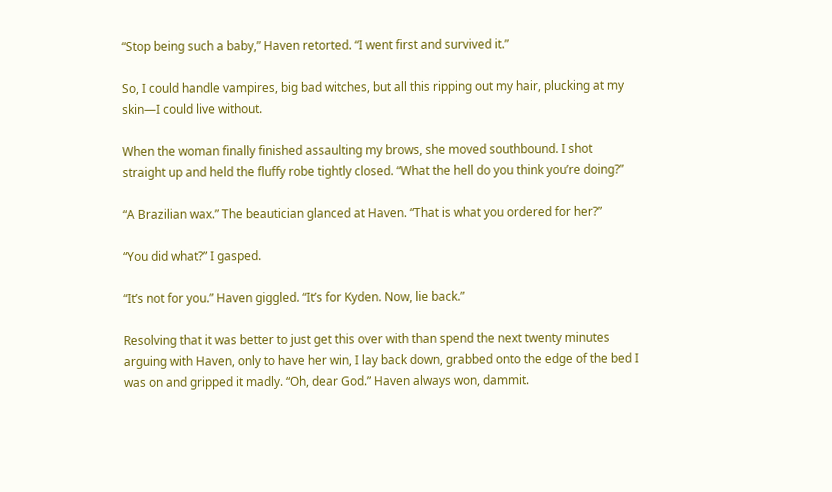“Stop being such a baby,” Haven retorted. “I went first and survived it.”

So, I could handle vampires, big bad witches, but all this ripping out my hair, plucking at my skin—I could live without.

When the woman finally finished assaulting my brows, she moved southbound. I shot straight up and held the fluffy robe tightly closed. “What the hell do you think you’re doing?”

“A Brazilian wax.” The beautician glanced at Haven. “That is what you ordered for her?”

“You did what?” I gasped.

“It’s not for you.” Haven giggled. “It’s for Kyden. Now, lie back.”

Resolving that it was better to just get this over with than spend the next twenty minutes arguing with Haven, only to have her win, I lay back down, grabbed onto the edge of the bed I was on and gripped it madly. “Oh, dear God.” Haven always won, dammit.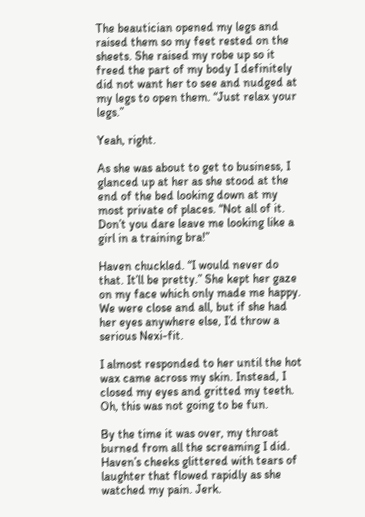The beautician opened my legs and raised them so my feet rested on the sheets. She raised my robe up so it freed the part of my body I definitely did not want her to see and nudged at my legs to open them. “Just relax your legs.”

Yeah, right.

As she was about to get to business, I glanced up at her as she stood at the end of the bed looking down at my most private of places. “Not all of it. Don’t you dare leave me looking like a girl in a training bra!”

Haven chuckled. “I would never do that. It’ll be pretty.” She kept her gaze on my face which only made me happy. We were close and all, but if she had her eyes anywhere else, I’d throw a serious Nexi-fit.

I almost responded to her until the hot wax came across my skin. Instead, I closed my eyes and gritted my teeth. Oh, this was not going to be fun.

By the time it was over, my throat burned from all the screaming I did. Haven’s cheeks glittered with tears of laughter that flowed rapidly as she watched my pain. Jerk.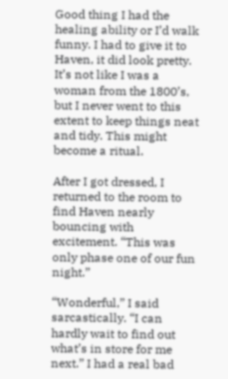Good thing I had the healing ability or I’d walk funny. I had to give it to Haven, it did look pretty. It’s not like I was a woman from the 1800’s, but I never went to this extent to keep things neat and tidy. This might become a ritual.

After I got dressed, I returned to the room to find Haven nearly bouncing with excitement. “This was only phase one of our fun night.”

“Wonderful,” I said sarcastically. “I can hardly wait to find out what’s in store for me next.” I had a real bad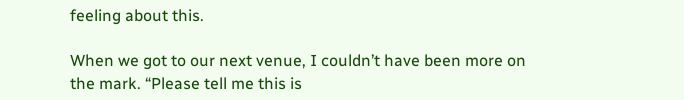feeling about this.

When we got to our next venue, I couldn’t have been more on the mark. “Please tell me this is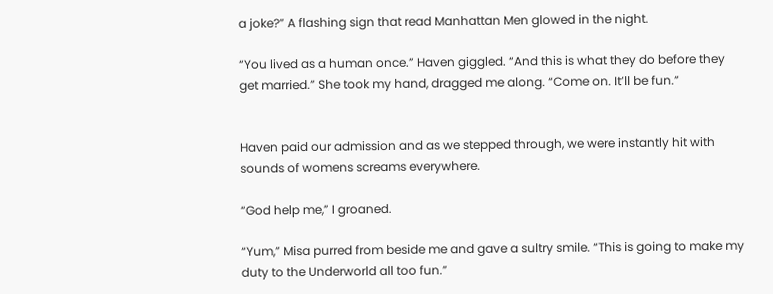a joke?” A flashing sign that read Manhattan Men glowed in the night.

“You lived as a human once.” Haven giggled. “And this is what they do before they get married.” She took my hand, dragged me along. “Come on. It’ll be fun.”


Haven paid our admission and as we stepped through, we were instantly hit with sounds of womens screams everywhere.

“God help me,” I groaned.

“Yum,” Misa purred from beside me and gave a sultry smile. “This is going to make my duty to the Underworld all too fun.”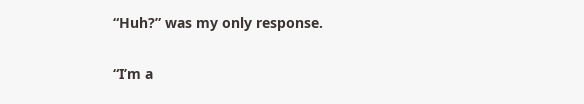“Huh?” was my only response.

“I’m a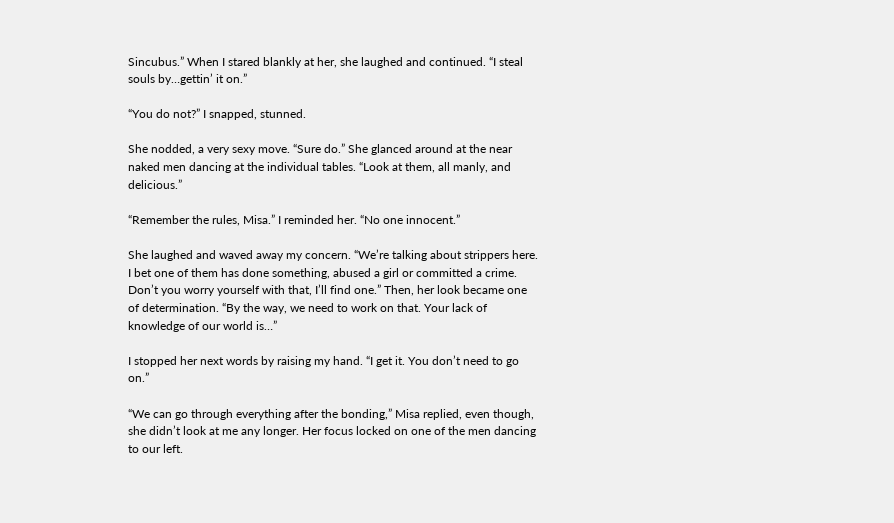Sincubus.” When I stared blankly at her, she laughed and continued. “I steal souls by…gettin’ it on.”

“You do not?” I snapped, stunned.

She nodded, a very sexy move. “Sure do.” She glanced around at the near naked men dancing at the individual tables. “Look at them, all manly, and delicious.”

“Remember the rules, Misa.” I reminded her. “No one innocent.”

She laughed and waved away my concern. “We’re talking about strippers here. I bet one of them has done something, abused a girl or committed a crime. Don’t you worry yourself with that, I’ll find one.” Then, her look became one of determination. “By the way, we need to work on that. Your lack of knowledge of our world is…”

I stopped her next words by raising my hand. “I get it. You don’t need to go on.”

“We can go through everything after the bonding,” Misa replied, even though, she didn’t look at me any longer. Her focus locked on one of the men dancing to our left.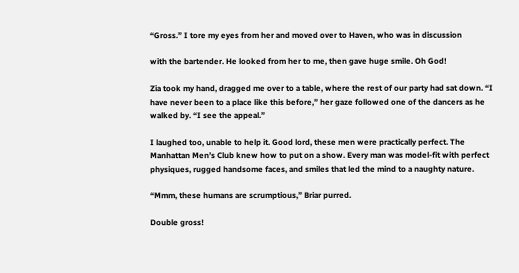“Gross.” I tore my eyes from her and moved over to Haven, who was in discussion

with the bartender. He looked from her to me, then gave huge smile. Oh God!

Zia took my hand, dragged me over to a table, where the rest of our party had sat down. “I have never been to a place like this before,” her gaze followed one of the dancers as he walked by. “I see the appeal.”

I laughed too, unable to help it. Good lord, these men were practically perfect. The Manhattan Men’s Club knew how to put on a show. Every man was model-fit with perfect physiques, rugged handsome faces, and smiles that led the mind to a naughty nature.

“Mmm, these humans are scrumptious,” Briar purred.

Double gross!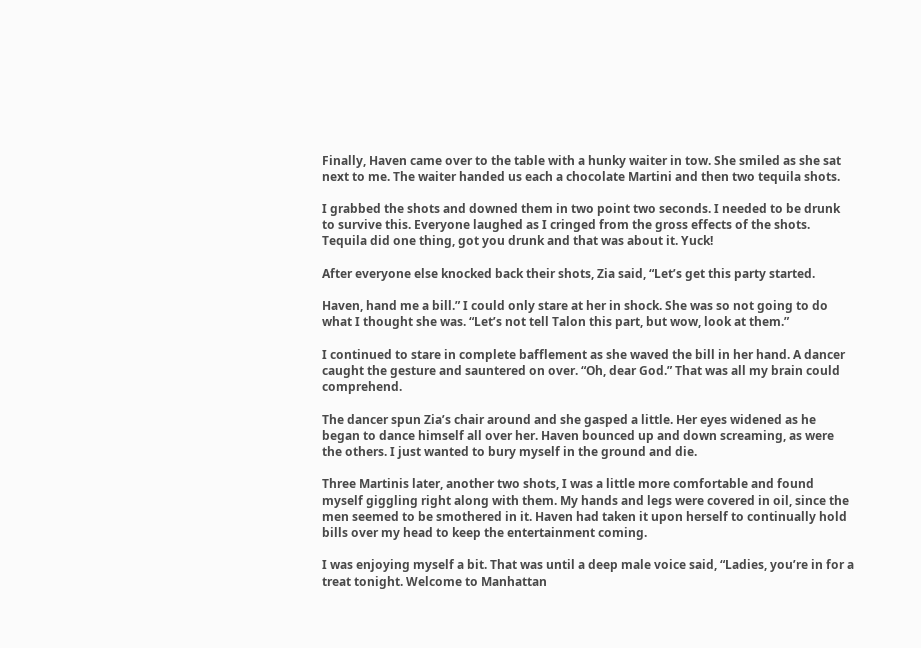Finally, Haven came over to the table with a hunky waiter in tow. She smiled as she sat next to me. The waiter handed us each a chocolate Martini and then two tequila shots.

I grabbed the shots and downed them in two point two seconds. I needed to be drunk to survive this. Everyone laughed as I cringed from the gross effects of the shots. Tequila did one thing, got you drunk and that was about it. Yuck!

After everyone else knocked back their shots, Zia said, “Let’s get this party started.

Haven, hand me a bill.” I could only stare at her in shock. She was so not going to do what I thought she was. “Let’s not tell Talon this part, but wow, look at them.”

I continued to stare in complete bafflement as she waved the bill in her hand. A dancer caught the gesture and sauntered on over. “Oh, dear God.” That was all my brain could comprehend.

The dancer spun Zia’s chair around and she gasped a little. Her eyes widened as he began to dance himself all over her. Haven bounced up and down screaming, as were the others. I just wanted to bury myself in the ground and die.

Three Martinis later, another two shots, I was a little more comfortable and found myself giggling right along with them. My hands and legs were covered in oil, since the men seemed to be smothered in it. Haven had taken it upon herself to continually hold bills over my head to keep the entertainment coming.

I was enjoying myself a bit. That was until a deep male voice said, “Ladies, you’re in for a treat tonight. Welcome to Manhattan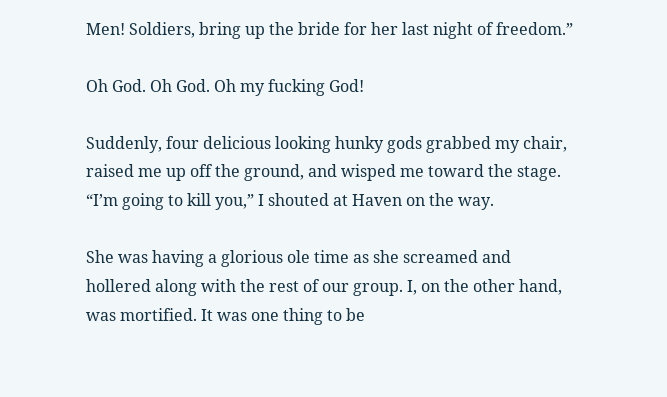Men! Soldiers, bring up the bride for her last night of freedom.”

Oh God. Oh God. Oh my fucking God!

Suddenly, four delicious looking hunky gods grabbed my chair, raised me up off the ground, and wisped me toward the stage. “I’m going to kill you,” I shouted at Haven on the way.

She was having a glorious ole time as she screamed and hollered along with the rest of our group. I, on the other hand, was mortified. It was one thing to be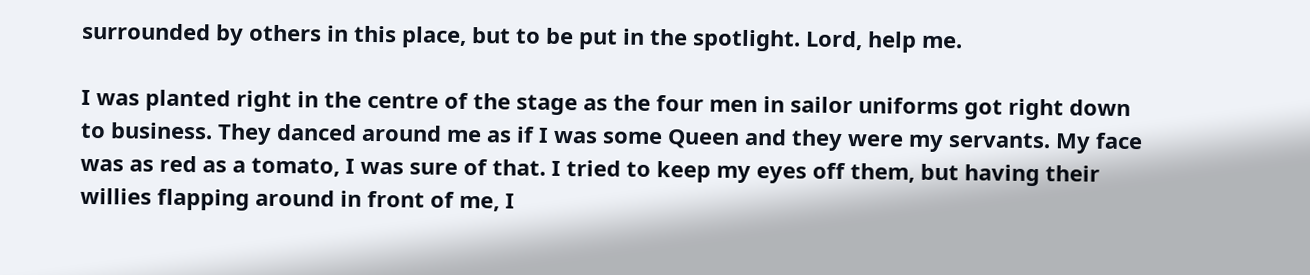surrounded by others in this place, but to be put in the spotlight. Lord, help me.

I was planted right in the centre of the stage as the four men in sailor uniforms got right down to business. They danced around me as if I was some Queen and they were my servants. My face was as red as a tomato, I was sure of that. I tried to keep my eyes off them, but having their willies flapping around in front of me, I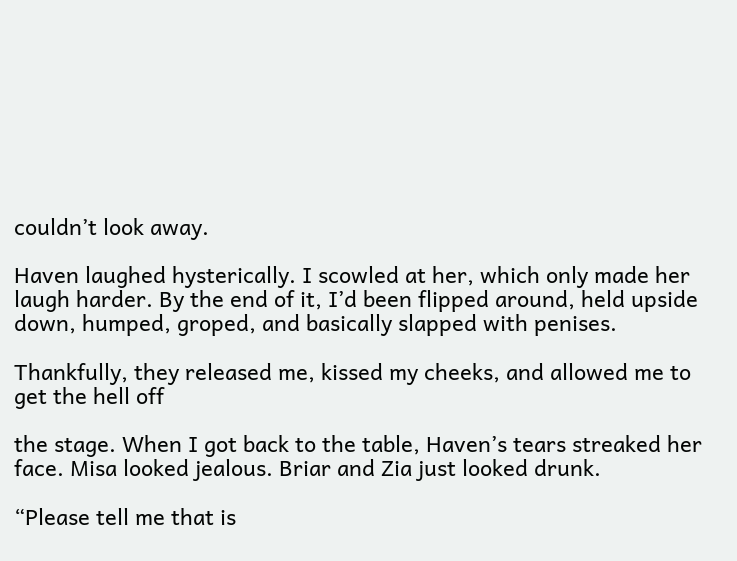couldn’t look away.

Haven laughed hysterically. I scowled at her, which only made her laugh harder. By the end of it, I’d been flipped around, held upside down, humped, groped, and basically slapped with penises.

Thankfully, they released me, kissed my cheeks, and allowed me to get the hell off

the stage. When I got back to the table, Haven’s tears streaked her face. Misa looked jealous. Briar and Zia just looked drunk.

“Please tell me that is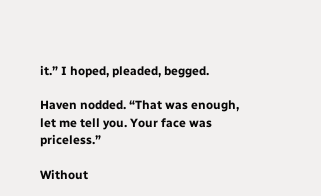it.” I hoped, pleaded, begged.

Haven nodded. “That was enough, let me tell you. Your face was priceless.”

Without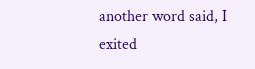another word said, I exited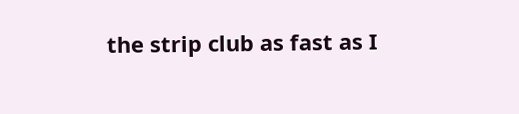the strip club as fast as I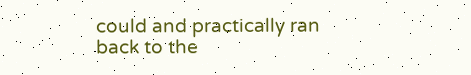could and practically ran back to the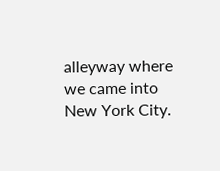alleyway where we came into New York City.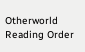Otherworld Reading Order